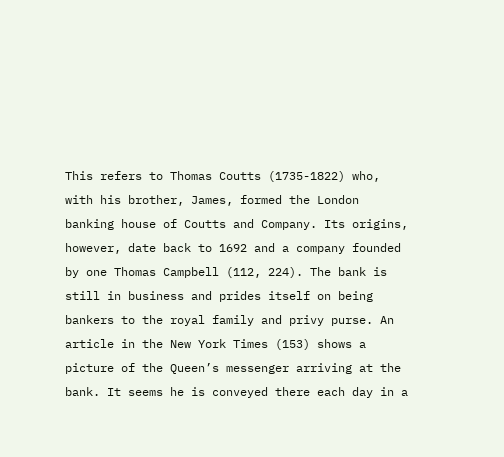This refers to Thomas Coutts (1735-1822) who, with his brother, James, formed the London banking house of Coutts and Company. Its origins, however, date back to 1692 and a company founded by one Thomas Campbell (112, 224). The bank is still in business and prides itself on being bankers to the royal family and privy purse. An article in the New York Times (153) shows a picture of the Queen’s messenger arriving at the bank. It seems he is conveyed there each day in a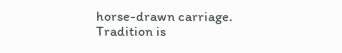horse-drawn carriage. Tradition is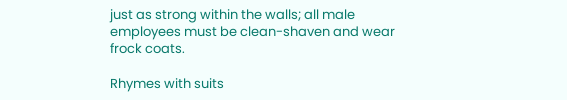just as strong within the walls; all male employees must be clean-shaven and wear frock coats.

Rhymes with suits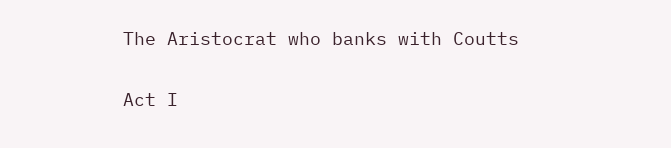The Aristocrat who banks with Coutts

Act I